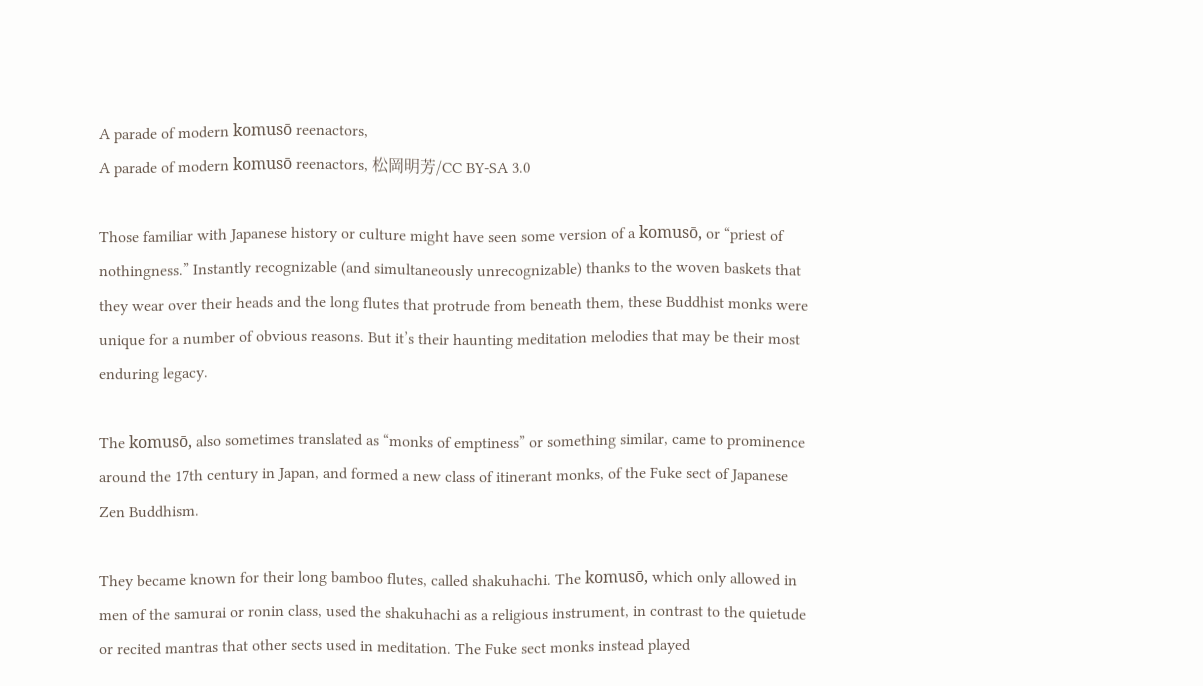A parade of modern komusō reenactors,
A parade of modern komusō reenactors, 松岡明芳/CC BY-SA 3.0

Those familiar with Japanese history or culture might have seen some version of a komusō, or “priest of nothingness.” Instantly recognizable (and simultaneously unrecognizable) thanks to the woven baskets that they wear over their heads and the long flutes that protrude from beneath them, these Buddhist monks were unique for a number of obvious reasons. But it’s their haunting meditation melodies that may be their most enduring legacy.

The komusō, also sometimes translated as “monks of emptiness” or something similar, came to prominence around the 17th century in Japan, and formed a new class of itinerant monks, of the Fuke sect of Japanese Zen Buddhism.

They became known for their long bamboo flutes, called shakuhachi. The komusō, which only allowed in men of the samurai or ronin class, used the shakuhachi as a religious instrument, in contrast to the quietude or recited mantras that other sects used in meditation. The Fuke sect monks instead played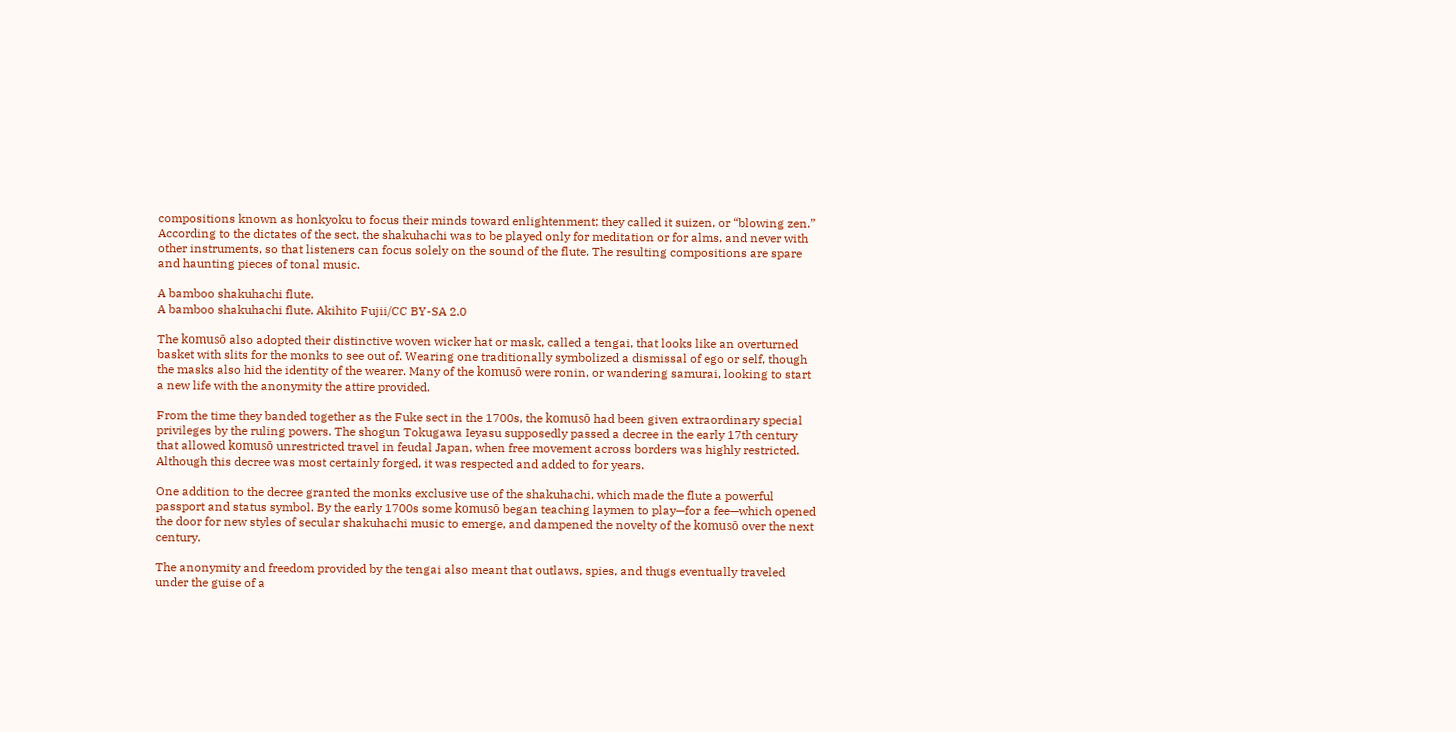compositions known as honkyoku to focus their minds toward enlightenment; they called it suizen, or “blowing zen.” According to the dictates of the sect, the shakuhachi was to be played only for meditation or for alms, and never with other instruments, so that listeners can focus solely on the sound of the flute. The resulting compositions are spare and haunting pieces of tonal music.

A bamboo shakuhachi flute.
A bamboo shakuhachi flute. Akihito Fujii/CC BY-SA 2.0

The komusō also adopted their distinctive woven wicker hat or mask, called a tengai, that looks like an overturned basket with slits for the monks to see out of. Wearing one traditionally symbolized a dismissal of ego or self, though the masks also hid the identity of the wearer. Many of the komusō were ronin, or wandering samurai, looking to start a new life with the anonymity the attire provided.

From the time they banded together as the Fuke sect in the 1700s, the komusō had been given extraordinary special privileges by the ruling powers. The shogun Tokugawa Ieyasu supposedly passed a decree in the early 17th century that allowed komusō unrestricted travel in feudal Japan, when free movement across borders was highly restricted. Although this decree was most certainly forged, it was respected and added to for years.

One addition to the decree granted the monks exclusive use of the shakuhachi, which made the flute a powerful passport and status symbol. By the early 1700s some komusō began teaching laymen to play—for a fee—which opened the door for new styles of secular shakuhachi music to emerge, and dampened the novelty of the komusō over the next century.

The anonymity and freedom provided by the tengai also meant that outlaws, spies, and thugs eventually traveled under the guise of a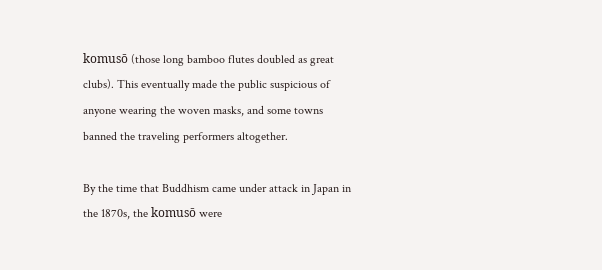komusō (those long bamboo flutes doubled as great clubs). This eventually made the public suspicious of anyone wearing the woven masks, and some towns banned the traveling performers altogether.

By the time that Buddhism came under attack in Japan in the 1870s, the komusō were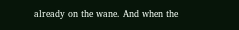already on the wane. And when the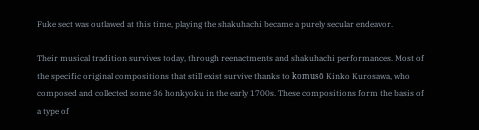Fuke sect was outlawed at this time, playing the shakuhachi became a purely secular endeavor.

Their musical tradition survives today, through reenactments and shakuhachi performances. Most of the specific original compositions that still exist survive thanks to komusō Kinko Kurosawa, who composed and collected some 36 honkyoku in the early 1700s. These compositions form the basis of a type of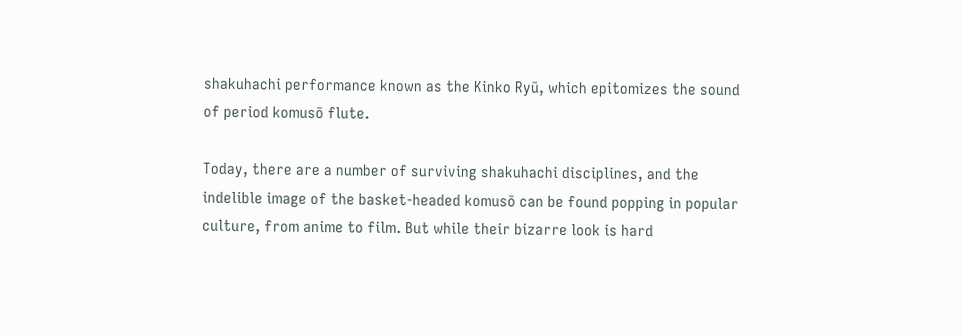shakuhachi performance known as the Kinko Ryū, which epitomizes the sound of period komusō flute.

Today, there are a number of surviving shakuhachi disciplines, and the indelible image of the basket-headed komusō can be found popping in popular culture, from anime to film. But while their bizarre look is hard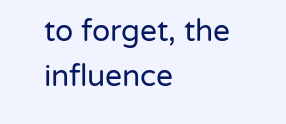to forget, the influence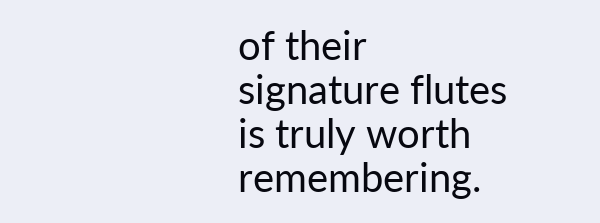of their signature flutes is truly worth remembering.